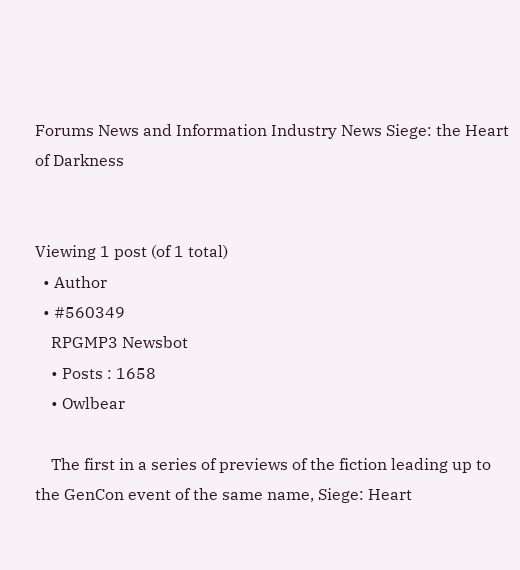Forums News and Information Industry News Siege: the Heart of Darkness


Viewing 1 post (of 1 total)
  • Author
  • #560349
    RPGMP3 Newsbot
    • Posts : 1658
    • Owlbear

    The first in a series of previews of the fiction leading up to the GenCon event of the same name, Siege: Heart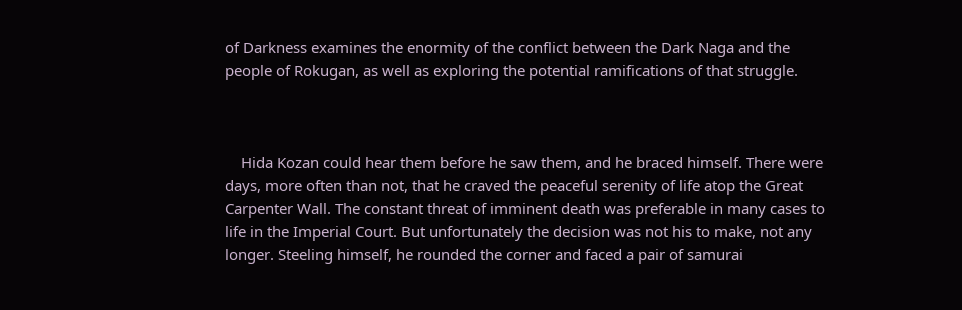of Darkness examines the enormity of the conflict between the Dark Naga and the people of Rokugan, as well as exploring the potential ramifications of that struggle.



    Hida Kozan could hear them before he saw them, and he braced himself. There were days, more often than not, that he craved the peaceful serenity of life atop the Great Carpenter Wall. The constant threat of imminent death was preferable in many cases to life in the Imperial Court. But unfortunately the decision was not his to make, not any longer. Steeling himself, he rounded the corner and faced a pair of samurai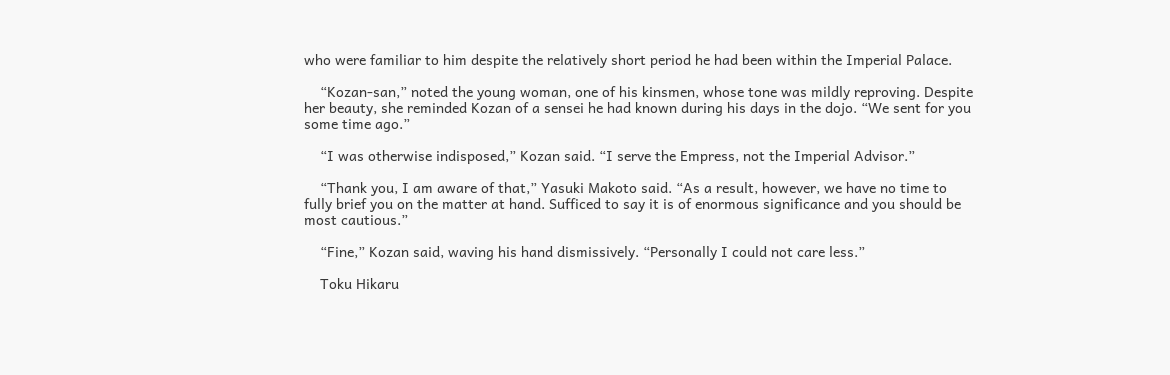who were familiar to him despite the relatively short period he had been within the Imperial Palace.

    “Kozan-san,” noted the young woman, one of his kinsmen, whose tone was mildly reproving. Despite her beauty, she reminded Kozan of a sensei he had known during his days in the dojo. “We sent for you some time ago.”

    “I was otherwise indisposed,” Kozan said. “I serve the Empress, not the Imperial Advisor.”

    “Thank you, I am aware of that,” Yasuki Makoto said. “As a result, however, we have no time to fully brief you on the matter at hand. Sufficed to say it is of enormous significance and you should be most cautious.”

    “Fine,” Kozan said, waving his hand dismissively. “Personally I could not care less.”

    Toku Hikaru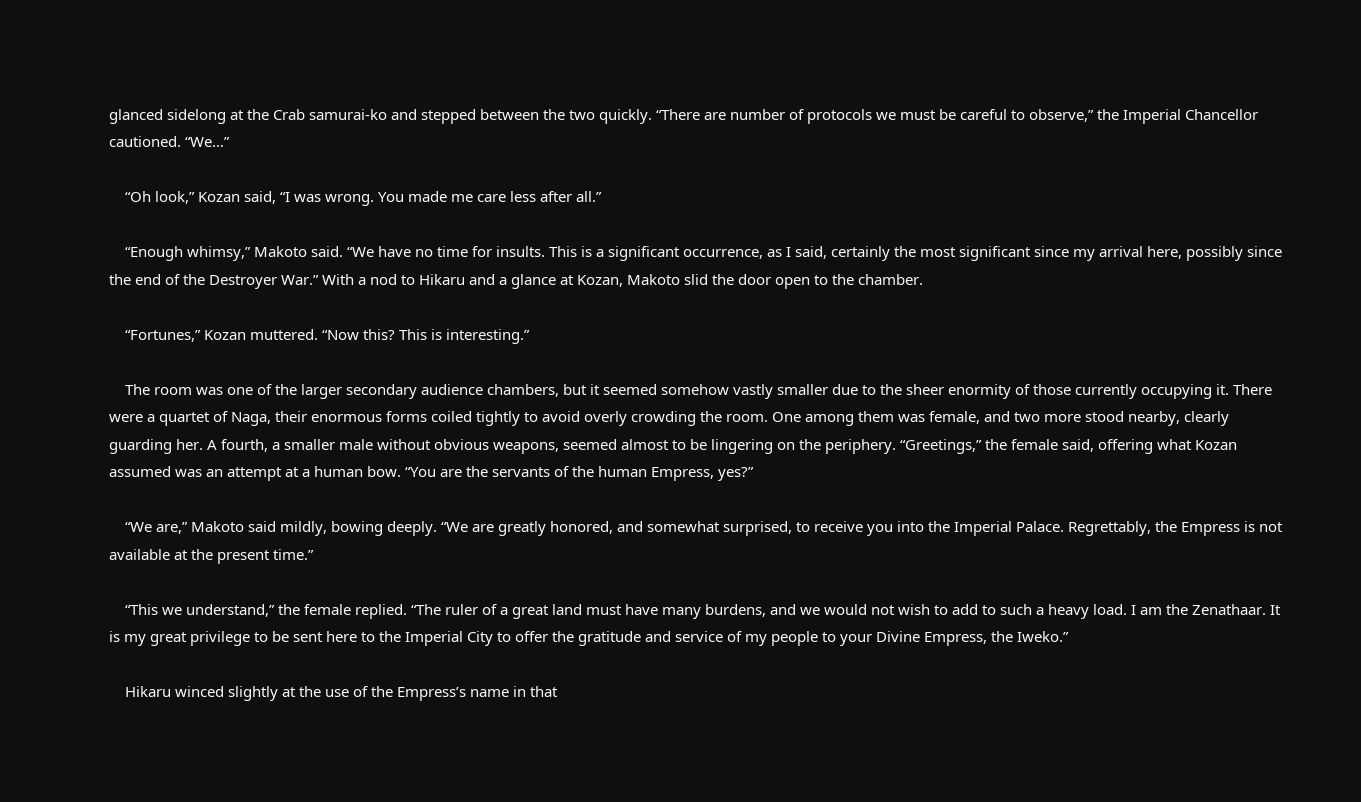glanced sidelong at the Crab samurai-ko and stepped between the two quickly. “There are number of protocols we must be careful to observe,” the Imperial Chancellor cautioned. “We…”

    “Oh look,” Kozan said, “I was wrong. You made me care less after all.”

    “Enough whimsy,” Makoto said. “We have no time for insults. This is a significant occurrence, as I said, certainly the most significant since my arrival here, possibly since the end of the Destroyer War.” With a nod to Hikaru and a glance at Kozan, Makoto slid the door open to the chamber.

    “Fortunes,” Kozan muttered. “Now this? This is interesting.”

    The room was one of the larger secondary audience chambers, but it seemed somehow vastly smaller due to the sheer enormity of those currently occupying it. There were a quartet of Naga, their enormous forms coiled tightly to avoid overly crowding the room. One among them was female, and two more stood nearby, clearly guarding her. A fourth, a smaller male without obvious weapons, seemed almost to be lingering on the periphery. “Greetings,” the female said, offering what Kozan assumed was an attempt at a human bow. “You are the servants of the human Empress, yes?”

    “We are,” Makoto said mildly, bowing deeply. “We are greatly honored, and somewhat surprised, to receive you into the Imperial Palace. Regrettably, the Empress is not available at the present time.”

    “This we understand,” the female replied. “The ruler of a great land must have many burdens, and we would not wish to add to such a heavy load. I am the Zenathaar. It is my great privilege to be sent here to the Imperial City to offer the gratitude and service of my people to your Divine Empress, the Iweko.”

    Hikaru winced slightly at the use of the Empress’s name in that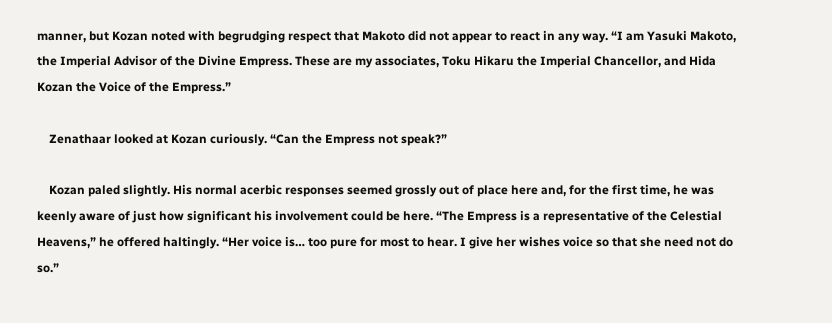manner, but Kozan noted with begrudging respect that Makoto did not appear to react in any way. “I am Yasuki Makoto, the Imperial Advisor of the Divine Empress. These are my associates, Toku Hikaru the Imperial Chancellor, and Hida Kozan the Voice of the Empress.”

    Zenathaar looked at Kozan curiously. “Can the Empress not speak?”

    Kozan paled slightly. His normal acerbic responses seemed grossly out of place here and, for the first time, he was keenly aware of just how significant his involvement could be here. “The Empress is a representative of the Celestial Heavens,” he offered haltingly. “Her voice is… too pure for most to hear. I give her wishes voice so that she need not do so.”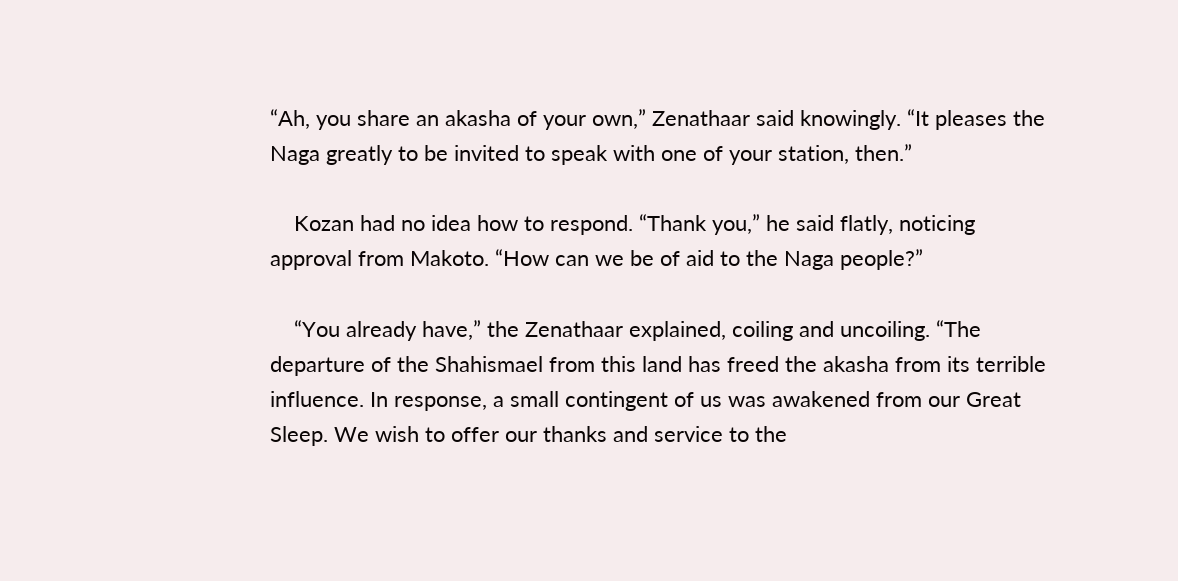“Ah, you share an akasha of your own,” Zenathaar said knowingly. “It pleases the Naga greatly to be invited to speak with one of your station, then.”

    Kozan had no idea how to respond. “Thank you,” he said flatly, noticing approval from Makoto. “How can we be of aid to the Naga people?”

    “You already have,” the Zenathaar explained, coiling and uncoiling. “The departure of the Shahismael from this land has freed the akasha from its terrible influence. In response, a small contingent of us was awakened from our Great Sleep. We wish to offer our thanks and service to the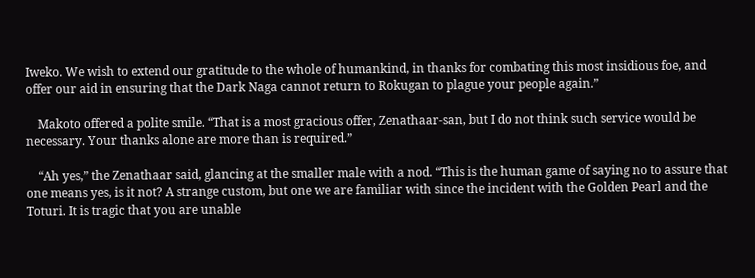Iweko. We wish to extend our gratitude to the whole of humankind, in thanks for combating this most insidious foe, and offer our aid in ensuring that the Dark Naga cannot return to Rokugan to plague your people again.”

    Makoto offered a polite smile. “That is a most gracious offer, Zenathaar-san, but I do not think such service would be necessary. Your thanks alone are more than is required.”

    “Ah yes,” the Zenathaar said, glancing at the smaller male with a nod. “This is the human game of saying no to assure that one means yes, is it not? A strange custom, but one we are familiar with since the incident with the Golden Pearl and the Toturi. It is tragic that you are unable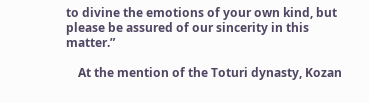to divine the emotions of your own kind, but please be assured of our sincerity in this matter.”

    At the mention of the Toturi dynasty, Kozan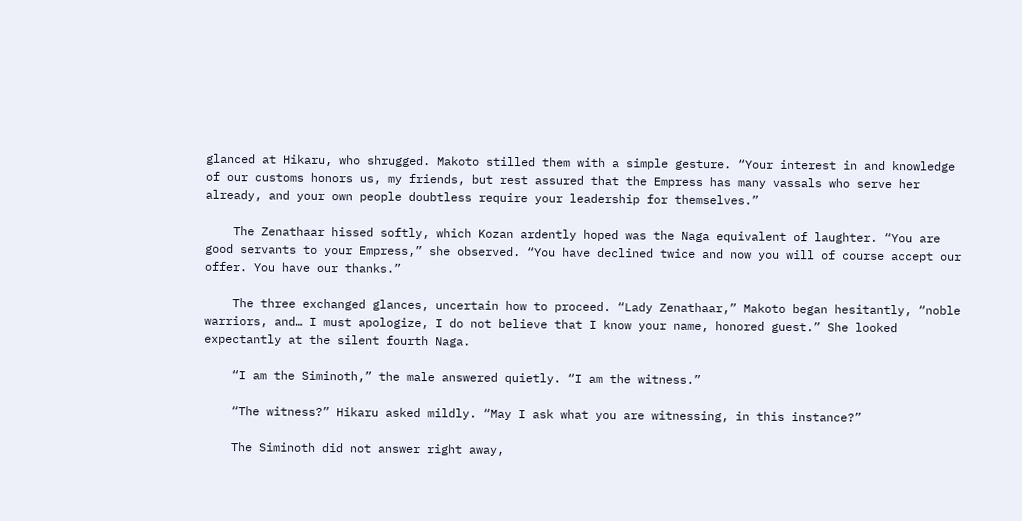glanced at Hikaru, who shrugged. Makoto stilled them with a simple gesture. “Your interest in and knowledge of our customs honors us, my friends, but rest assured that the Empress has many vassals who serve her already, and your own people doubtless require your leadership for themselves.”

    The Zenathaar hissed softly, which Kozan ardently hoped was the Naga equivalent of laughter. “You are good servants to your Empress,” she observed. “You have declined twice and now you will of course accept our offer. You have our thanks.”

    The three exchanged glances, uncertain how to proceed. “Lady Zenathaar,” Makoto began hesitantly, “noble warriors, and… I must apologize, I do not believe that I know your name, honored guest.” She looked expectantly at the silent fourth Naga.

    “I am the Siminoth,” the male answered quietly. “I am the witness.”

    “The witness?” Hikaru asked mildly. “May I ask what you are witnessing, in this instance?”

    The Siminoth did not answer right away,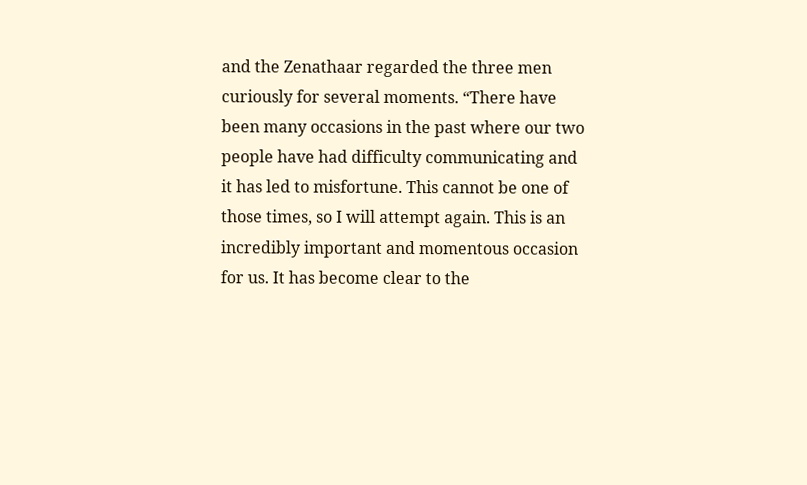and the Zenathaar regarded the three men curiously for several moments. “There have been many occasions in the past where our two people have had difficulty communicating and it has led to misfortune. This cannot be one of those times, so I will attempt again. This is an incredibly important and momentous occasion for us. It has become clear to the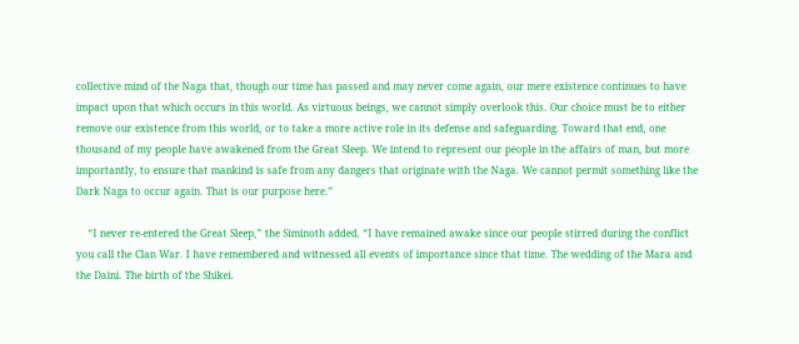collective mind of the Naga that, though our time has passed and may never come again, our mere existence continues to have impact upon that which occurs in this world. As virtuous beings, we cannot simply overlook this. Our choice must be to either remove our existence from this world, or to take a more active role in its defense and safeguarding. Toward that end, one thousand of my people have awakened from the Great Sleep. We intend to represent our people in the affairs of man, but more importantly, to ensure that mankind is safe from any dangers that originate with the Naga. We cannot permit something like the Dark Naga to occur again. That is our purpose here.”

    “I never re-entered the Great Sleep,” the Siminoth added. “I have remained awake since our people stirred during the conflict you call the Clan War. I have remembered and witnessed all events of importance since that time. The wedding of the Mara and the Daini. The birth of the Shikei.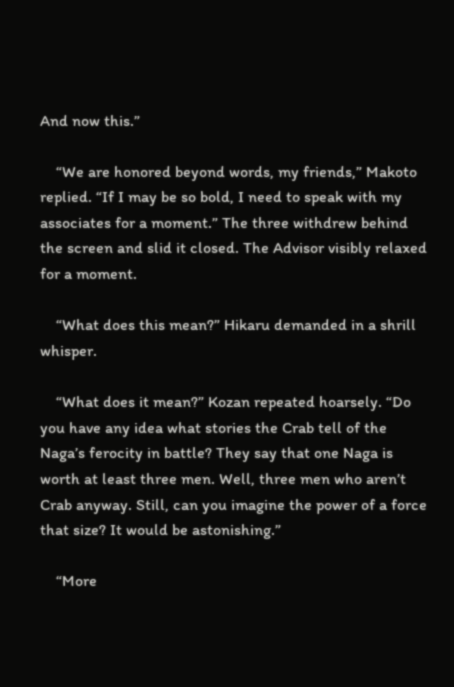And now this.”

    “We are honored beyond words, my friends,” Makoto replied. “If I may be so bold, I need to speak with my associates for a moment.” The three withdrew behind the screen and slid it closed. The Advisor visibly relaxed for a moment.

    “What does this mean?” Hikaru demanded in a shrill whisper.

    “What does it mean?” Kozan repeated hoarsely. “Do you have any idea what stories the Crab tell of the Naga’s ferocity in battle? They say that one Naga is worth at least three men. Well, three men who aren’t Crab anyway. Still, can you imagine the power of a force that size? It would be astonishing.”

    “More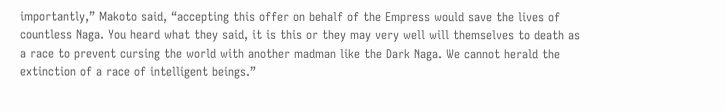importantly,” Makoto said, “accepting this offer on behalf of the Empress would save the lives of countless Naga. You heard what they said, it is this or they may very well will themselves to death as a race to prevent cursing the world with another madman like the Dark Naga. We cannot herald the extinction of a race of intelligent beings.”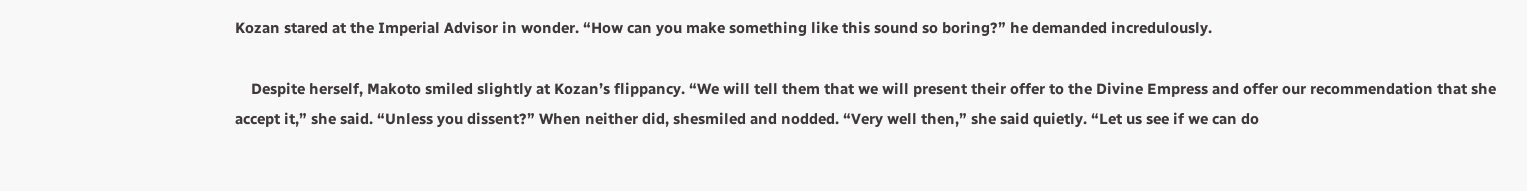Kozan stared at the Imperial Advisor in wonder. “How can you make something like this sound so boring?” he demanded incredulously.

    Despite herself, Makoto smiled slightly at Kozan’s flippancy. “We will tell them that we will present their offer to the Divine Empress and offer our recommendation that she accept it,” she said. “Unless you dissent?” When neither did, shesmiled and nodded. “Very well then,” she said quietly. “Let us see if we can do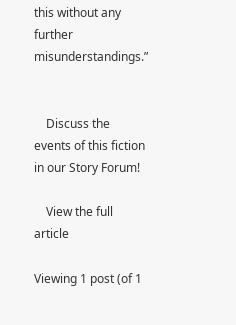this without any further misunderstandings.”


    Discuss the events of this fiction in our Story Forum!

    View the full article

Viewing 1 post (of 1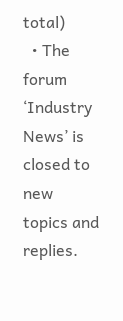total)
  • The forum ‘Industry News’ is closed to new topics and replies.